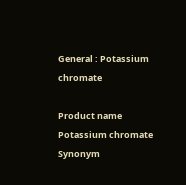General : Potassium chromate

Product name Potassium chromate
Synonym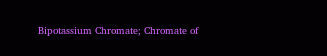Bipotassium Chromate; Chromate of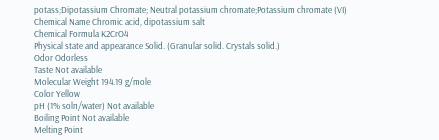potass;Dipotassium Chromate; Neutral potassium chromate;Potassium chromate (VI)
Chemical Name Chromic acid, dipotassium salt
Chemical Formula K2CrO4
Physical state and appearance Solid. (Granular solid. Crystals solid.)
Odor Odorless
Taste Not available
Molecular Weight 194.19 g/mole
Color Yellow
pH (1% soln/water) Not available
Boiling Point Not available
Melting Point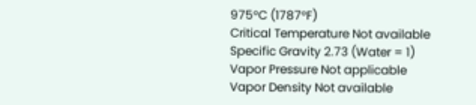975°C (1787°F)
Critical Temperature Not available
Specific Gravity 2.73 (Water = 1)
Vapor Pressure Not applicable
Vapor Density Not available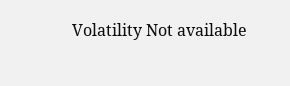Volatility Not available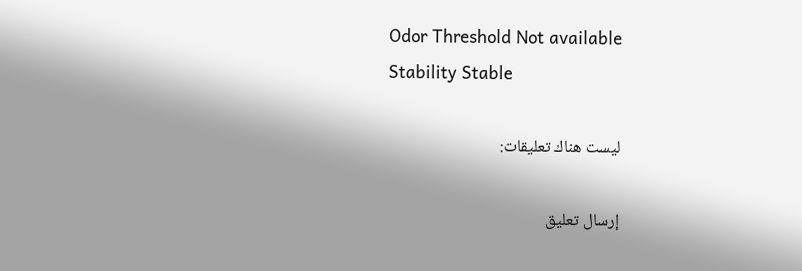Odor Threshold Not available
Stability Stable

ليست هناك تعليقات:

إرسال تعليق